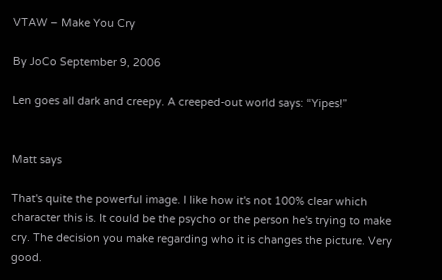VTAW – Make You Cry

By JoCo September 9, 2006

Len goes all dark and creepy. A creeped-out world says: “Yipes!”


Matt says

That's quite the powerful image. I like how it's not 100% clear which character this is. It could be the psycho or the person he's trying to make cry. The decision you make regarding who it is changes the picture. Very good.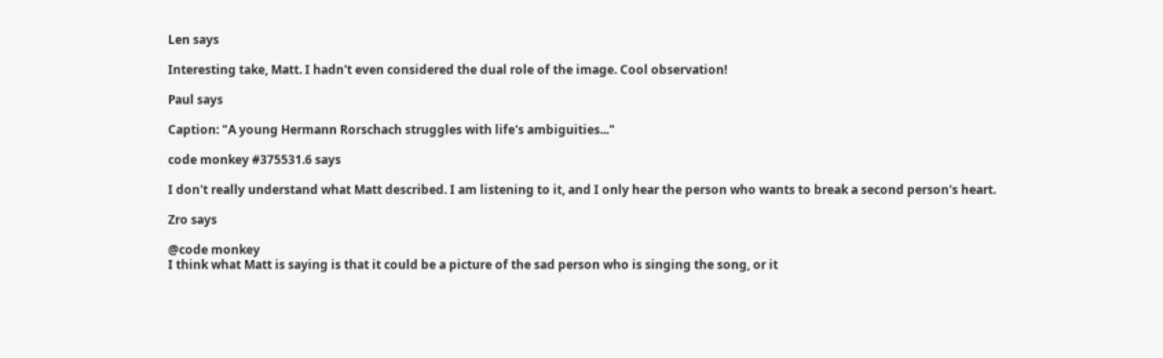Len says

Interesting take, Matt. I hadn't even considered the dual role of the image. Cool observation!

Paul says

Caption: "A young Hermann Rorschach struggles with life's ambiguities..."

code monkey #375531.6 says

I don't really understand what Matt described. I am listening to it, and I only hear the person who wants to break a second person's heart.

Zro says

@code monkey
I think what Matt is saying is that it could be a picture of the sad person who is singing the song, or it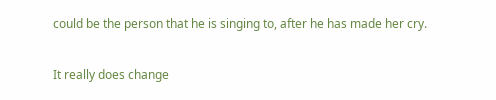could be the person that he is singing to, after he has made her cry.

It really does change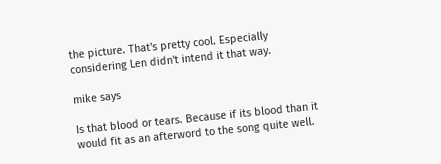the picture. That's pretty cool. Especially considering Len didn't intend it that way.

mike says

Is that blood or tears. Because if its blood than it would fit as an afterword to the song quite well.